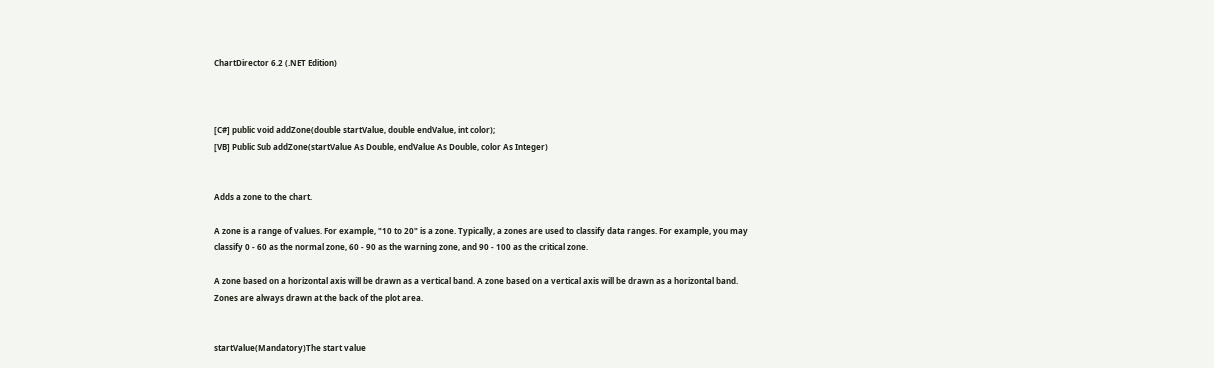ChartDirector 6.2 (.NET Edition)



[C#] public void addZone(double startValue, double endValue, int color);
[VB] Public Sub addZone(startValue As Double, endValue As Double, color As Integer)


Adds a zone to the chart.

A zone is a range of values. For example, "10 to 20" is a zone. Typically, a zones are used to classify data ranges. For example, you may classify 0 - 60 as the normal zone, 60 - 90 as the warning zone, and 90 - 100 as the critical zone.

A zone based on a horizontal axis will be drawn as a vertical band. A zone based on a vertical axis will be drawn as a horizontal band. Zones are always drawn at the back of the plot area.


startValue(Mandatory)The start value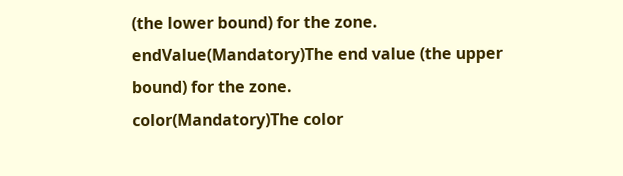(the lower bound) for the zone.
endValue(Mandatory)The end value (the upper bound) for the zone.
color(Mandatory)The color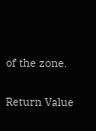of the zone.

Return Value